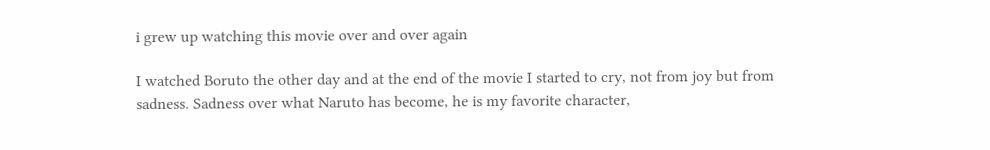i grew up watching this movie over and over again

I watched Boruto the other day and at the end of the movie I started to cry, not from joy but from sadness. Sadness over what Naruto has become, he is my favorite character,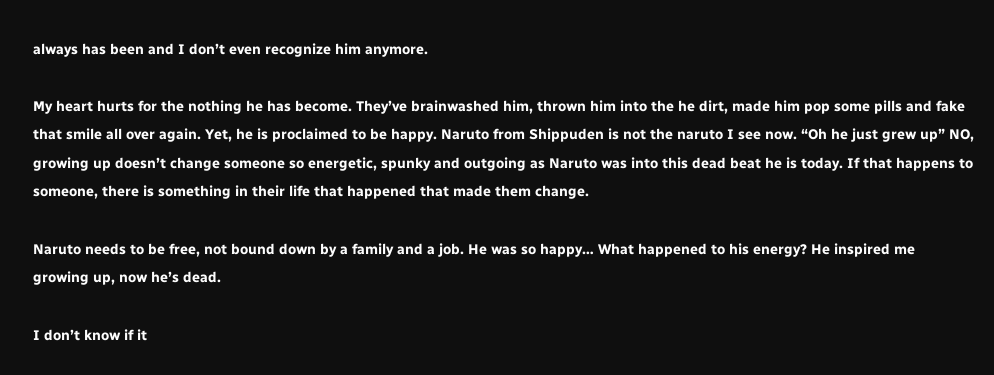always has been and I don’t even recognize him anymore.

My heart hurts for the nothing he has become. They’ve brainwashed him, thrown him into the he dirt, made him pop some pills and fake that smile all over again. Yet, he is proclaimed to be happy. Naruto from Shippuden is not the naruto I see now. “Oh he just grew up” NO, growing up doesn’t change someone so energetic, spunky and outgoing as Naruto was into this dead beat he is today. If that happens to someone, there is something in their life that happened that made them change.

Naruto needs to be free, not bound down by a family and a job. He was so happy… What happened to his energy? He inspired me growing up, now he’s dead.

I don’t know if it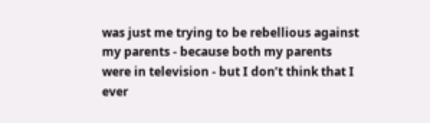was just me trying to be rebellious against my parents - because both my parents were in television - but I don’t think that I ever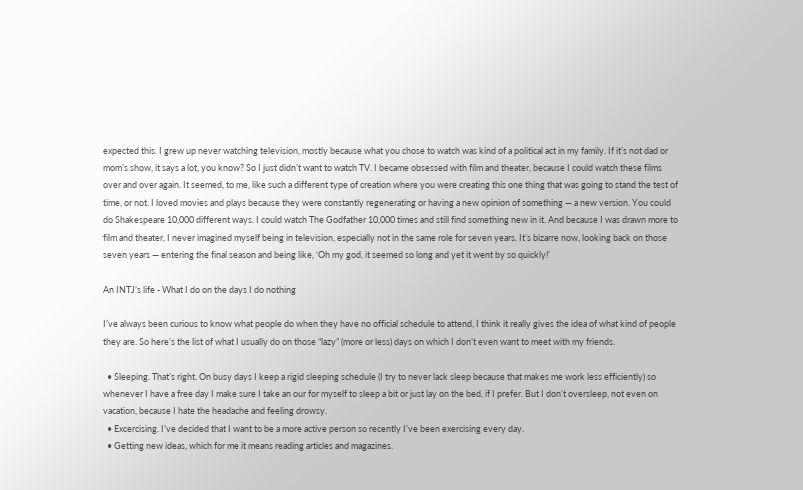expected this. I grew up never watching television, mostly because what you chose to watch was kind of a political act in my family. If it’s not dad or mom’s show, it says a lot, you know? So I just didn’t want to watch TV. I became obsessed with film and theater, because I could watch these films over and over again. It seemed, to me, like such a different type of creation where you were creating this one thing that was going to stand the test of time, or not. I loved movies and plays because they were constantly regenerating or having a new opinion of something — a new version. You could do Shakespeare 10,000 different ways. I could watch The Godfather 10,000 times and still find something new in it. And because I was drawn more to film and theater, I never imagined myself being in television, especially not in the same role for seven years. It’s bizarre now, looking back on those seven years — entering the final season and being like, ‘Oh my god, it seemed so long and yet it went by so quickly!’

An INTJ’s life - What I do on the days I do nothing

I’ve always been curious to know what people do when they have no official schedule to attend, I think it really gives the idea of what kind of people they are. So here’s the list of what I usually do on those “lazy” (more or less) days on which I don’t even want to meet with my friends.

  • Sleeping. That’s right. On busy days I keep a rigid sleeping schedule (I try to never lack sleep because that makes me work less efficiently) so whenever I have a free day I make sure I take an our for myself to sleep a bit or just lay on the bed, if I prefer. But I don’t oversleep, not even on vacation, because I hate the headache and feeling drowsy.
  • Excercising. I’ve decided that I want to be a more active person so recently I’ve been exercising every day.
  • Getting new ideas, which for me it means reading articles and magazines.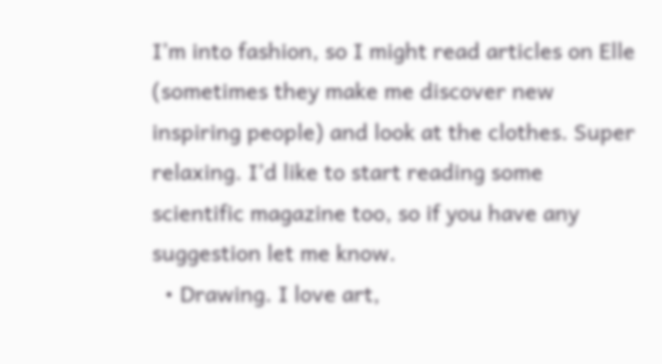I’m into fashion, so I might read articles on Elle (sometimes they make me discover new inspiring people) and look at the clothes. Super relaxing. I’d like to start reading some scientific magazine too, so if you have any suggestion let me know.
  • Drawing. I love art,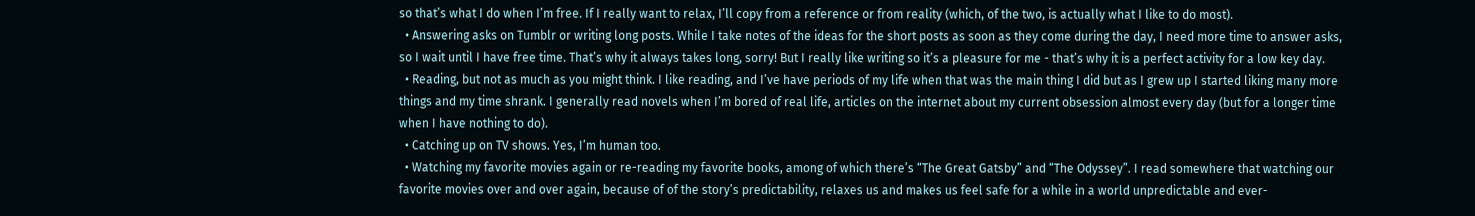so that’s what I do when I’m free. If I really want to relax, I’ll copy from a reference or from reality (which, of the two, is actually what I like to do most).
  • Answering asks on Tumblr or writing long posts. While I take notes of the ideas for the short posts as soon as they come during the day, I need more time to answer asks, so I wait until I have free time. That’s why it always takes long, sorry! But I really like writing so it’s a pleasure for me - that’s why it is a perfect activity for a low key day.
  • Reading, but not as much as you might think. I like reading, and I’ve have periods of my life when that was the main thing I did but as I grew up I started liking many more things and my time shrank. I generally read novels when I’m bored of real life, articles on the internet about my current obsession almost every day (but for a longer time when I have nothing to do).
  • Catching up on TV shows. Yes, I’m human too.
  • Watching my favorite movies again or re-reading my favorite books, among of which there’s “The Great Gatsby” and “The Odyssey”. I read somewhere that watching our favorite movies over and over again, because of of the story’s predictability, relaxes us and makes us feel safe for a while in a world unpredictable and ever-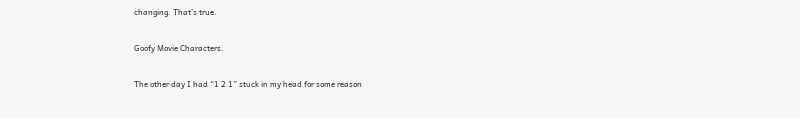changing. That’s true.

Goofy Movie Characters.

The other day I had “1 2 1” stuck in my head for some reason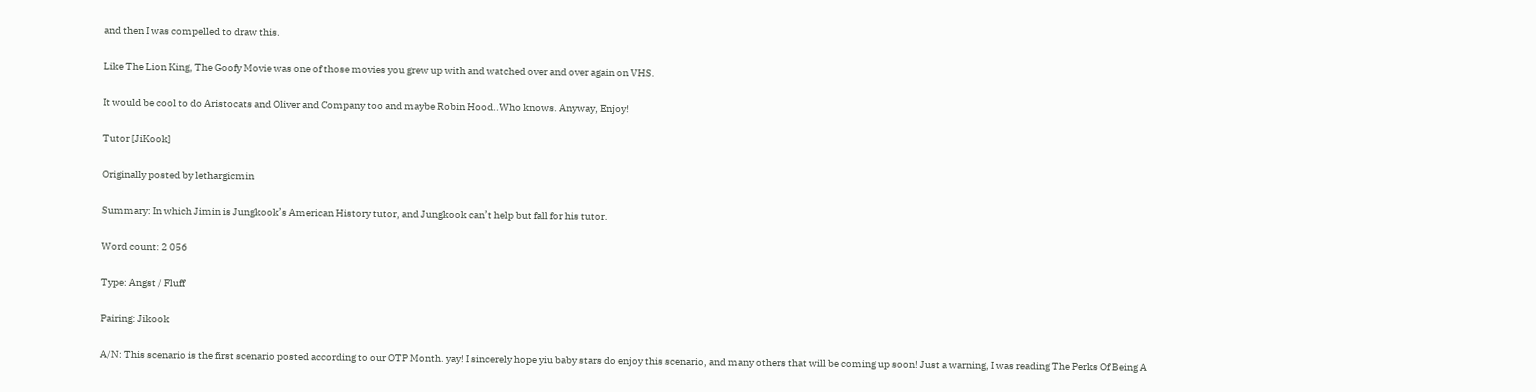and then I was compelled to draw this.

Like The Lion King, The Goofy Movie was one of those movies you grew up with and watched over and over again on VHS.

It would be cool to do Aristocats and Oliver and Company too and maybe Robin Hood..Who knows. Anyway, Enjoy!

Tutor [JiKook]

Originally posted by lethargicmin

Summary: In which Jimin is Jungkook’s American History tutor, and Jungkook can’t help but fall for his tutor.

Word count: 2 056

Type: Angst / Fluff

Pairing: Jikook

A/N: This scenario is the first scenario posted according to our OTP Month. yay! I sincerely hope yiu baby stars do enjoy this scenario, and many others that will be coming up soon! Just a warning, I was reading The Perks Of Being A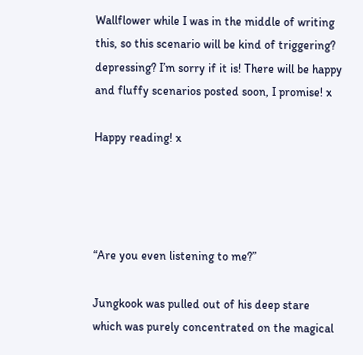Wallflower while I was in the middle of writing this, so this scenario will be kind of triggering? depressing? I’m sorry if it is! There will be happy and fluffy scenarios posted soon, I promise! x

Happy reading! x




“Are you even listening to me?”

Jungkook was pulled out of his deep stare which was purely concentrated on the magical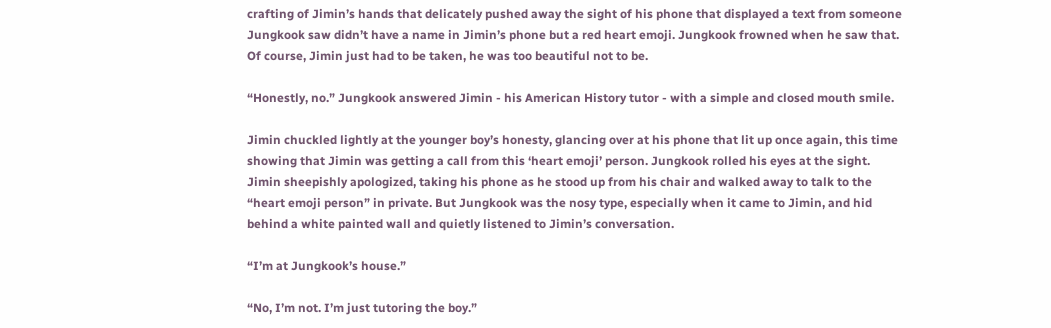crafting of Jimin’s hands that delicately pushed away the sight of his phone that displayed a text from someone Jungkook saw didn’t have a name in Jimin’s phone but a red heart emoji. Jungkook frowned when he saw that. Of course, Jimin just had to be taken, he was too beautiful not to be.

“Honestly, no.” Jungkook answered Jimin - his American History tutor - with a simple and closed mouth smile.

Jimin chuckled lightly at the younger boy’s honesty, glancing over at his phone that lit up once again, this time showing that Jimin was getting a call from this ‘heart emoji’ person. Jungkook rolled his eyes at the sight. Jimin sheepishly apologized, taking his phone as he stood up from his chair and walked away to talk to the “heart emoji person” in private. But Jungkook was the nosy type, especially when it came to Jimin, and hid behind a white painted wall and quietly listened to Jimin’s conversation.

“I’m at Jungkook’s house.”

“No, I’m not. I’m just tutoring the boy.”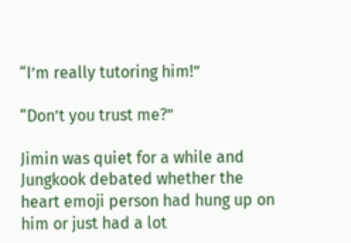“I’m really tutoring him!”

“Don’t you trust me?”

Jimin was quiet for a while and Jungkook debated whether the heart emoji person had hung up on him or just had a lot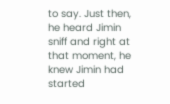to say. Just then, he heard Jimin sniff and right at that moment, he knew Jimin had started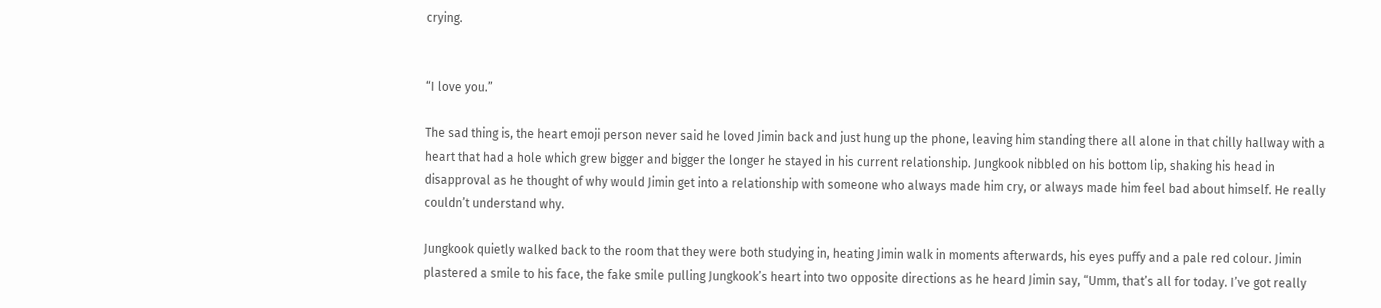crying.


“I love you.”

The sad thing is, the heart emoji person never said he loved Jimin back and just hung up the phone, leaving him standing there all alone in that chilly hallway with a heart that had a hole which grew bigger and bigger the longer he stayed in his current relationship. Jungkook nibbled on his bottom lip, shaking his head in disapproval as he thought of why would Jimin get into a relationship with someone who always made him cry, or always made him feel bad about himself. He really couldn’t understand why.

Jungkook quietly walked back to the room that they were both studying in, heating Jimin walk in moments afterwards, his eyes puffy and a pale red colour. Jimin plastered a smile to his face, the fake smile pulling Jungkook’s heart into two opposite directions as he heard Jimin say, “Umm, that’s all for today. I’ve got really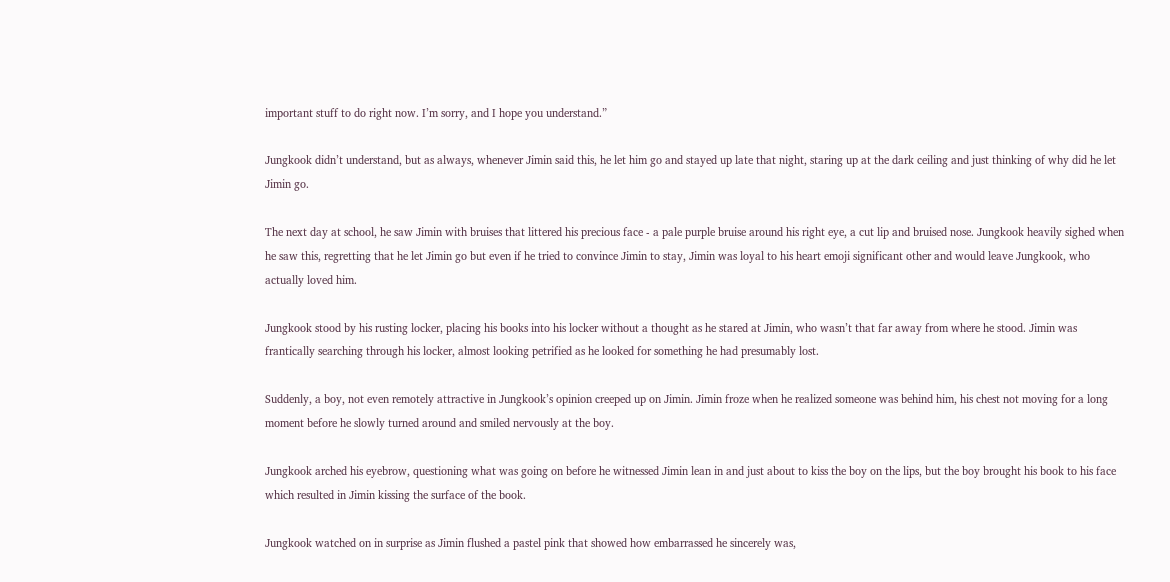important stuff to do right now. I’m sorry, and I hope you understand.”

Jungkook didn’t understand, but as always, whenever Jimin said this, he let him go and stayed up late that night, staring up at the dark ceiling and just thinking of why did he let Jimin go.

The next day at school, he saw Jimin with bruises that littered his precious face - a pale purple bruise around his right eye, a cut lip and bruised nose. Jungkook heavily sighed when he saw this, regretting that he let Jimin go but even if he tried to convince Jimin to stay, Jimin was loyal to his heart emoji significant other and would leave Jungkook, who actually loved him.

Jungkook stood by his rusting locker, placing his books into his locker without a thought as he stared at Jimin, who wasn’t that far away from where he stood. Jimin was frantically searching through his locker, almost looking petrified as he looked for something he had presumably lost.

Suddenly, a boy, not even remotely attractive in Jungkook’s opinion creeped up on Jimin. Jimin froze when he realized someone was behind him, his chest not moving for a long moment before he slowly turned around and smiled nervously at the boy.

Jungkook arched his eyebrow, questioning what was going on before he witnessed Jimin lean in and just about to kiss the boy on the lips, but the boy brought his book to his face which resulted in Jimin kissing the surface of the book.

Jungkook watched on in surprise as Jimin flushed a pastel pink that showed how embarrassed he sincerely was,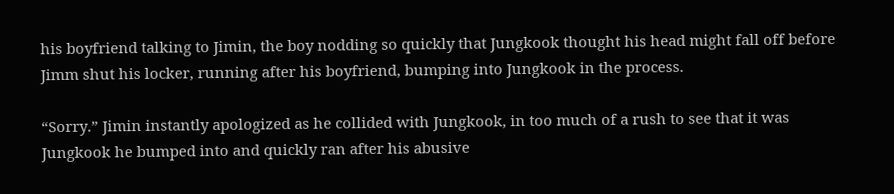his boyfriend talking to Jimin, the boy nodding so quickly that Jungkook thought his head might fall off before Jimm shut his locker, running after his boyfriend, bumping into Jungkook in the process.

“Sorry.” Jimin instantly apologized as he collided with Jungkook, in too much of a rush to see that it was Jungkook he bumped into and quickly ran after his abusive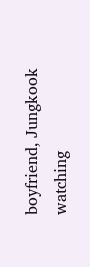boyfriend, Jungkook watching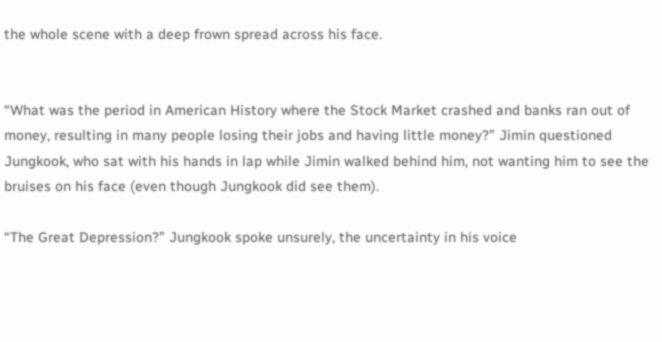the whole scene with a deep frown spread across his face.


“What was the period in American History where the Stock Market crashed and banks ran out of money, resulting in many people losing their jobs and having little money?” Jimin questioned Jungkook, who sat with his hands in lap while Jimin walked behind him, not wanting him to see the bruises on his face (even though Jungkook did see them).

“The Great Depression?” Jungkook spoke unsurely, the uncertainty in his voice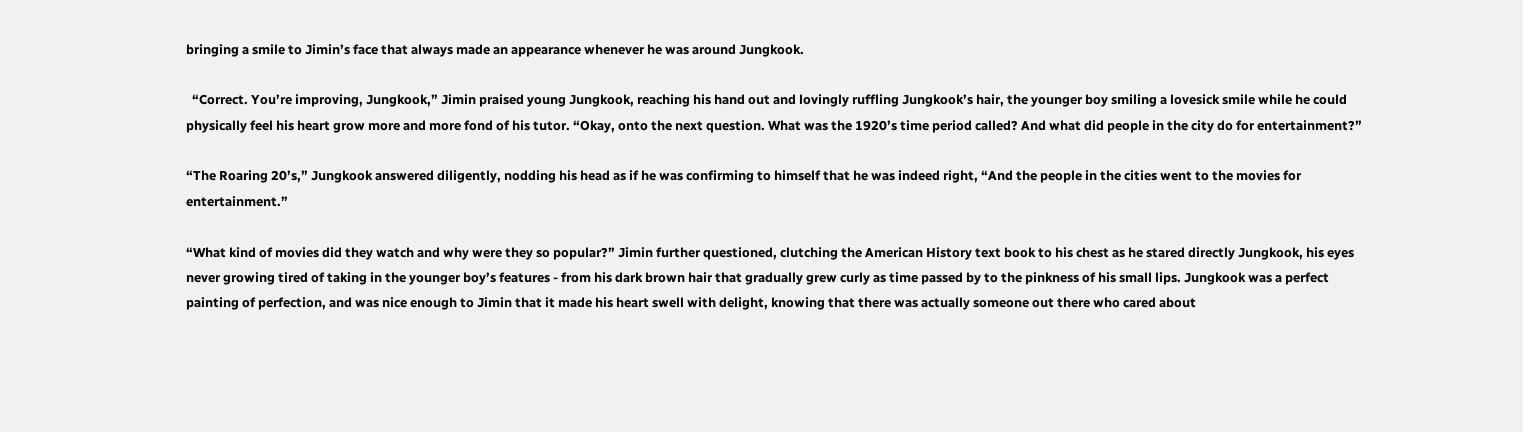bringing a smile to Jimin’s face that always made an appearance whenever he was around Jungkook.

  “Correct. You’re improving, Jungkook,” Jimin praised young Jungkook, reaching his hand out and lovingly ruffling Jungkook’s hair, the younger boy smiling a lovesick smile while he could physically feel his heart grow more and more fond of his tutor. “Okay, onto the next question. What was the 1920’s time period called? And what did people in the city do for entertainment?”

“The Roaring 20’s,” Jungkook answered diligently, nodding his head as if he was confirming to himself that he was indeed right, “And the people in the cities went to the movies for entertainment.”

“What kind of movies did they watch and why were they so popular?” Jimin further questioned, clutching the American History text book to his chest as he stared directly Jungkook, his eyes never growing tired of taking in the younger boy’s features - from his dark brown hair that gradually grew curly as time passed by to the pinkness of his small lips. Jungkook was a perfect painting of perfection, and was nice enough to Jimin that it made his heart swell with delight, knowing that there was actually someone out there who cared about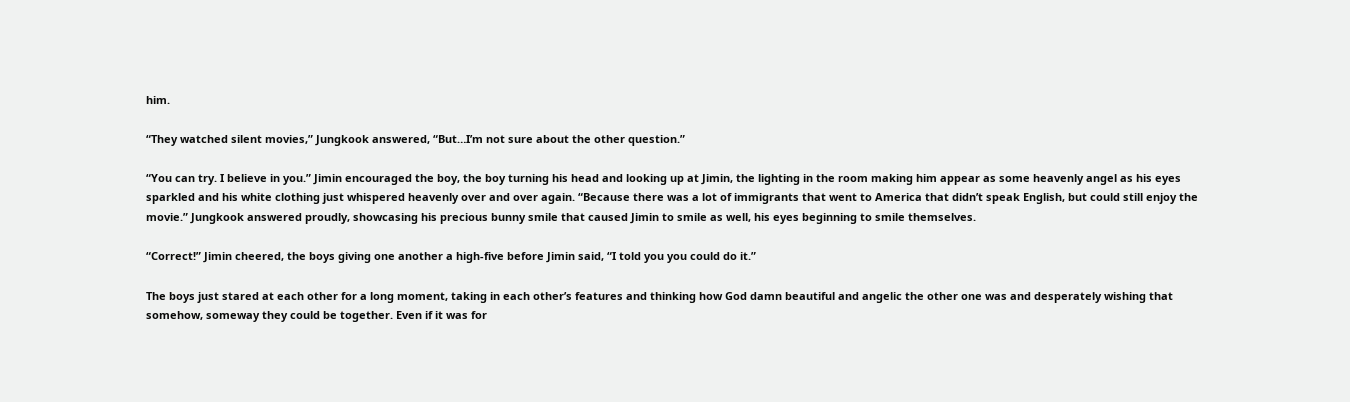him.

“They watched silent movies,” Jungkook answered, “But…I’m not sure about the other question.”

“You can try. I believe in you.” Jimin encouraged the boy, the boy turning his head and looking up at Jimin, the lighting in the room making him appear as some heavenly angel as his eyes sparkled and his white clothing just whispered heavenly over and over again. “Because there was a lot of immigrants that went to America that didn’t speak English, but could still enjoy the movie.” Jungkook answered proudly, showcasing his precious bunny smile that caused Jimin to smile as well, his eyes beginning to smile themselves.

“Correct!” Jimin cheered, the boys giving one another a high-five before Jimin said, “I told you you could do it.”

The boys just stared at each other for a long moment, taking in each other’s features and thinking how God damn beautiful and angelic the other one was and desperately wishing that somehow, someway they could be together. Even if it was for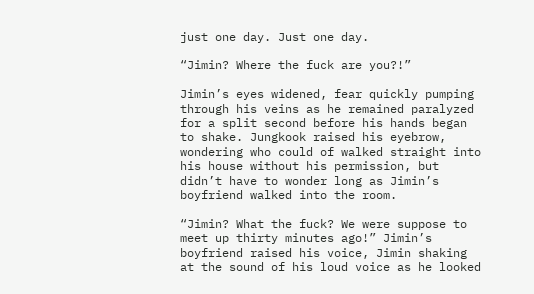just one day. Just one day.

“Jimin? Where the fuck are you?!”

Jimin’s eyes widened, fear quickly pumping through his veins as he remained paralyzed for a split second before his hands began to shake. Jungkook raised his eyebrow, wondering who could of walked straight into his house without his permission, but didn’t have to wonder long as Jimin’s boyfriend walked into the room.

“Jimin? What the fuck? We were suppose to meet up thirty minutes ago!” Jimin’s boyfriend raised his voice, Jimin shaking at the sound of his loud voice as he looked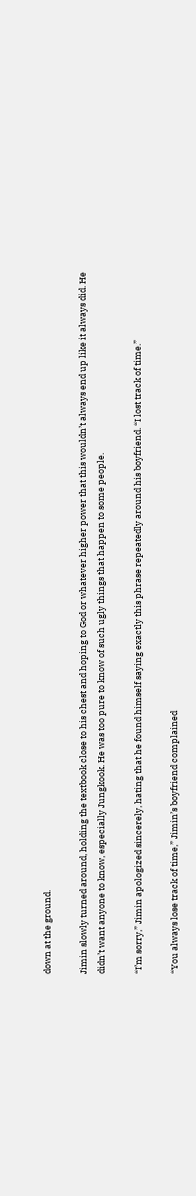down at the ground.

Jimin slowly turned around, holding the textbook close to his chest and hoping to God or whatever higher power that this wouldn’t always end up like it always did. He didn’t want anyone to know, especially Jungkook. He was too pure to know of such ugly things that happen to some people.

“I’m sorry,” Jimin apologized sincerely, hating that he found himself saying exactly this phrase repeatedly around his boyfriend. “I lost track of time.”

“You always lose track of time,” Jimin’s boyfriend complained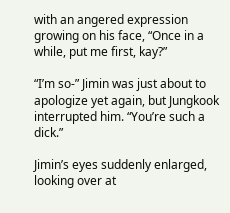with an angered expression growing on his face, “Once in a while, put me first, kay?”

“I’m so-” Jimin was just about to apologize yet again, but Jungkook interrupted him. “You’re such a dick.”

Jimin’s eyes suddenly enlarged, looking over at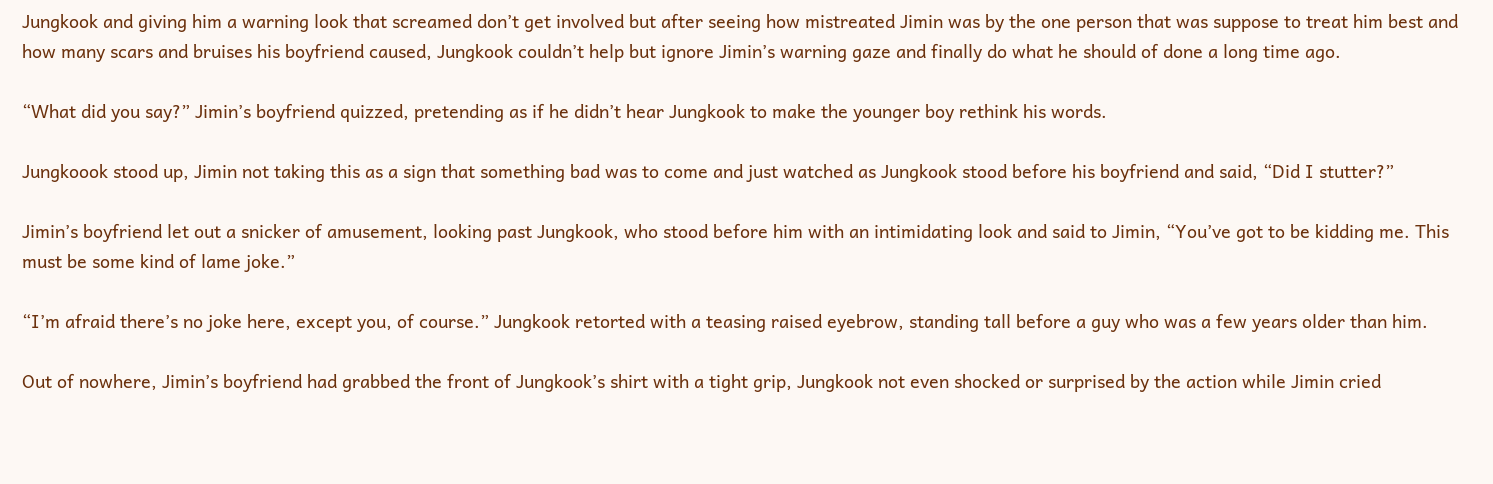Jungkook and giving him a warning look that screamed don’t get involved but after seeing how mistreated Jimin was by the one person that was suppose to treat him best and how many scars and bruises his boyfriend caused, Jungkook couldn’t help but ignore Jimin’s warning gaze and finally do what he should of done a long time ago.

“What did you say?” Jimin’s boyfriend quizzed, pretending as if he didn’t hear Jungkook to make the younger boy rethink his words.

Jungkoook stood up, Jimin not taking this as a sign that something bad was to come and just watched as Jungkook stood before his boyfriend and said, “Did I stutter?”

Jimin’s boyfriend let out a snicker of amusement, looking past Jungkook, who stood before him with an intimidating look and said to Jimin, “You’ve got to be kidding me. This must be some kind of lame joke.”

“I’m afraid there’s no joke here, except you, of course.” Jungkook retorted with a teasing raised eyebrow, standing tall before a guy who was a few years older than him.

Out of nowhere, Jimin’s boyfriend had grabbed the front of Jungkook’s shirt with a tight grip, Jungkook not even shocked or surprised by the action while Jimin cried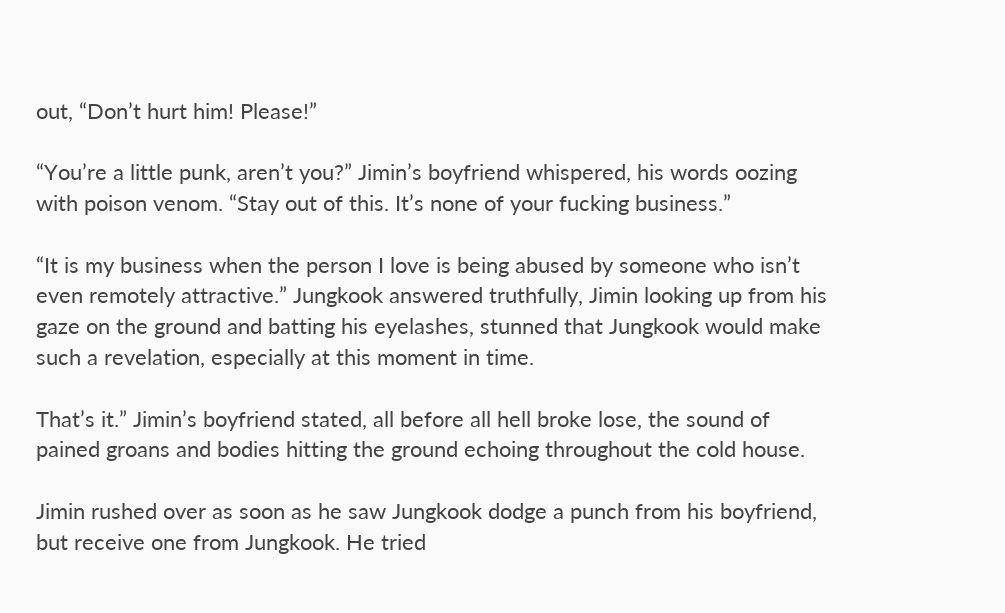out, “Don’t hurt him! Please!”

“You’re a little punk, aren’t you?” Jimin’s boyfriend whispered, his words oozing with poison venom. “Stay out of this. It’s none of your fucking business.”

“It is my business when the person I love is being abused by someone who isn’t even remotely attractive.” Jungkook answered truthfully, Jimin looking up from his gaze on the ground and batting his eyelashes, stunned that Jungkook would make such a revelation, especially at this moment in time.

That’s it.” Jimin’s boyfriend stated, all before all hell broke lose, the sound of pained groans and bodies hitting the ground echoing throughout the cold house.

Jimin rushed over as soon as he saw Jungkook dodge a punch from his boyfriend, but receive one from Jungkook. He tried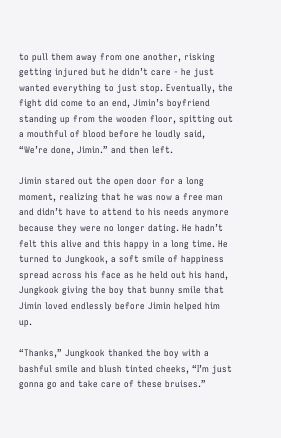to pull them away from one another, risking getting injured but he didn’t care - he just wanted everything to just stop. Eventually, the fight did come to an end, Jimin’s boyfriend standing up from the wooden floor, spitting out a mouthful of blood before he loudly said, “We’re done, Jimin.” and then left.

Jimin stared out the open door for a long moment, realizing that he was now a free man and didn’t have to attend to his needs anymore because they were no longer dating. He hadn’t felt this alive and this happy in a long time. He turned to Jungkook, a soft smile of happiness spread across his face as he held out his hand, Jungkook giving the boy that bunny smile that Jimin loved endlessly before Jimin helped him up.

“Thanks,” Jungkook thanked the boy with a bashful smile and blush tinted cheeks, “I’m just gonna go and take care of these bruises.”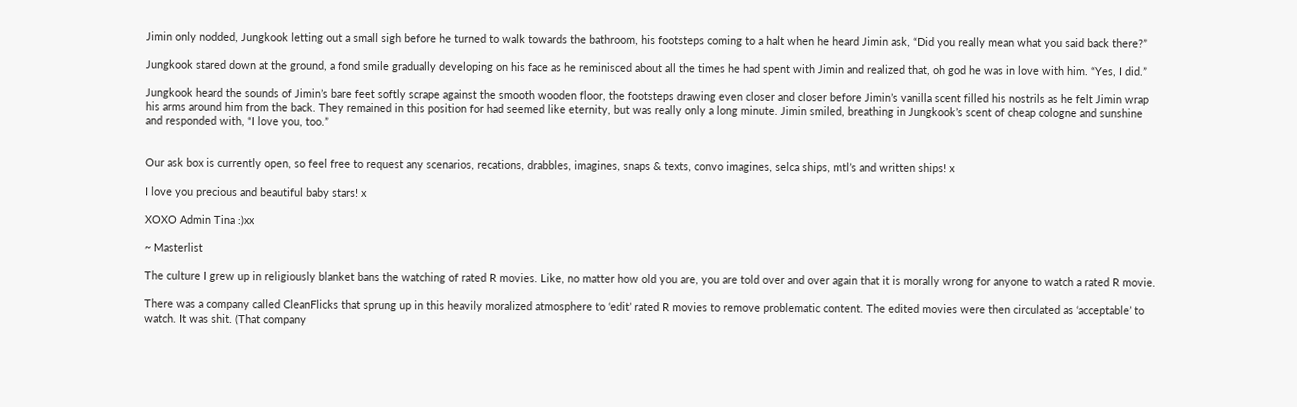Jimin only nodded, Jungkook letting out a small sigh before he turned to walk towards the bathroom, his footsteps coming to a halt when he heard Jimin ask, “Did you really mean what you said back there?”

Jungkook stared down at the ground, a fond smile gradually developing on his face as he reminisced about all the times he had spent with Jimin and realized that, oh god he was in love with him. “Yes, I did.”

Jungkook heard the sounds of Jimin’s bare feet softly scrape against the smooth wooden floor, the footsteps drawing even closer and closer before Jimin’s vanilla scent filled his nostrils as he felt Jimin wrap his arms around him from the back. They remained in this position for had seemed like eternity, but was really only a long minute. Jimin smiled, breathing in Jungkook’s scent of cheap cologne and sunshine and responded with, “I love you, too.”


Our ask box is currently open, so feel free to request any scenarios, recations, drabbles, imagines, snaps & texts, convo imagines, selca ships, mtl’s and written ships! x

I love you precious and beautiful baby stars! x

XOXO Admin Tina :)xx

~ Masterlist

The culture I grew up in religiously blanket bans the watching of rated R movies. Like, no matter how old you are, you are told over and over again that it is morally wrong for anyone to watch a rated R movie.

There was a company called CleanFlicks that sprung up in this heavily moralized atmosphere to ‘edit’ rated R movies to remove problematic content. The edited movies were then circulated as ‘acceptable’ to watch. It was shit. (That company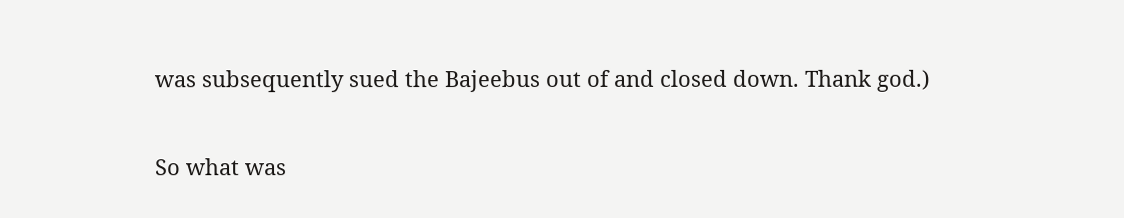was subsequently sued the Bajeebus out of and closed down. Thank god.)

So what was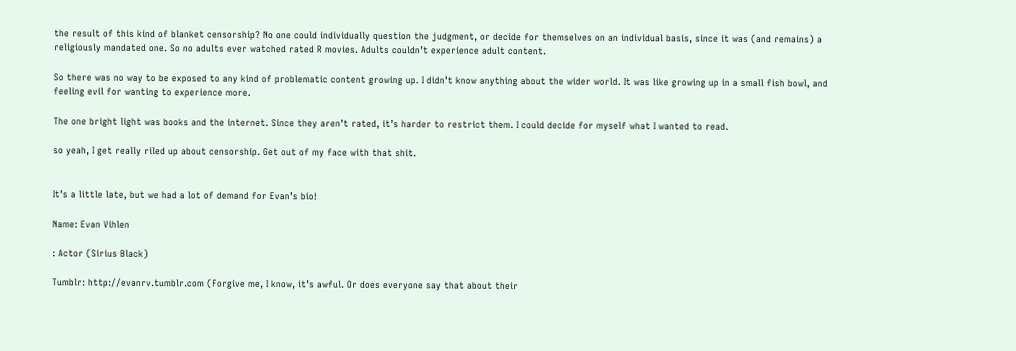the result of this kind of blanket censorship? No one could individually question the judgment, or decide for themselves on an individual basis, since it was (and remains) a religiously mandated one. So no adults ever watched rated R movies. Adults couldn’t experience adult content.

So there was no way to be exposed to any kind of problematic content growing up. I didn’t know anything about the wider world. It was like growing up in a small fish bowl, and feeling evil for wanting to experience more.

The one bright light was books and the internet. Since they aren’t rated, it’s harder to restrict them. I could decide for myself what I wanted to read.

so yeah, I get really riled up about censorship. Get out of my face with that shit.


It’s a little late, but we had a lot of demand for Evan’s bio!

Name: Evan Vihlen

: Actor (Sirius Black)

Tumblr: http://evanrv.tumblr.com (Forgive me, I know, it’s awful. Or does everyone say that about their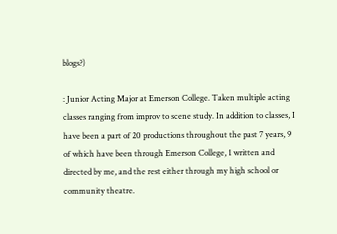blogs?)

: Junior Acting Major at Emerson College. Taken multiple acting classes ranging from improv to scene study. In addition to classes, I have been a part of 20 productions throughout the past 7 years, 9 of which have been through Emerson College, 1 written and directed by me, and the rest either through my high school or community theatre.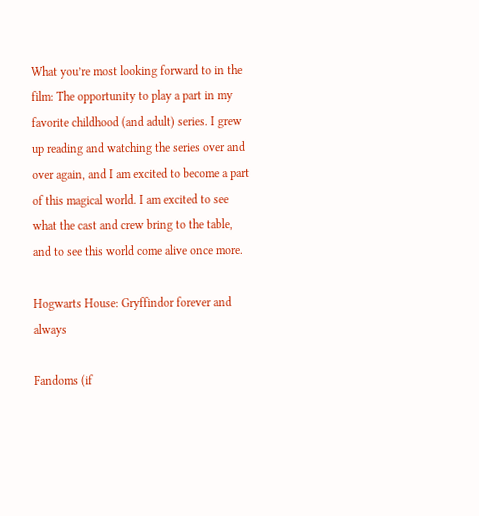What you’re most looking forward to in the film: The opportunity to play a part in my favorite childhood (and adult) series. I grew up reading and watching the series over and over again, and I am excited to become a part of this magical world. I am excited to see what the cast and crew bring to the table, and to see this world come alive once more.

Hogwarts House: Gryffindor forever and always

Fandoms (if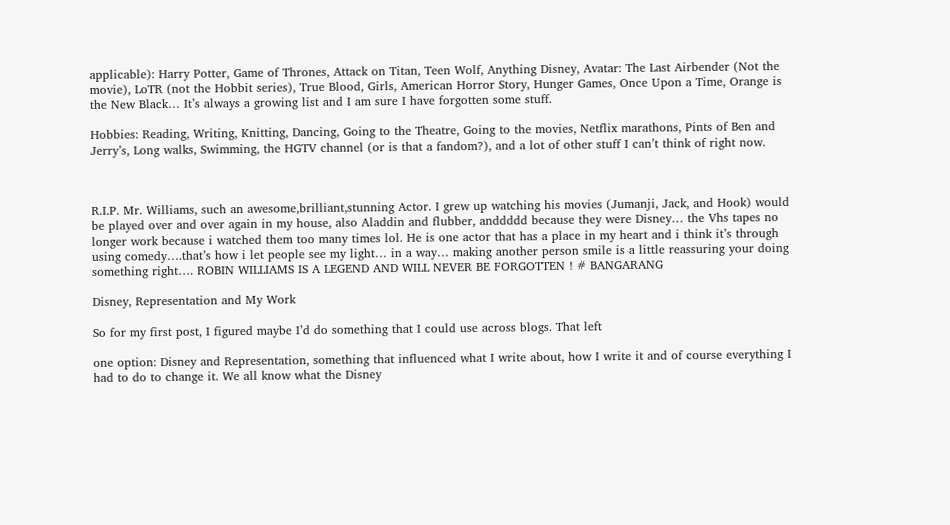applicable): Harry Potter, Game of Thrones, Attack on Titan, Teen Wolf, Anything Disney, Avatar: The Last Airbender (Not the movie), LoTR (not the Hobbit series), True Blood, Girls, American Horror Story, Hunger Games, Once Upon a Time, Orange is the New Black… It’s always a growing list and I am sure I have forgotten some stuff.

Hobbies: Reading, Writing, Knitting, Dancing, Going to the Theatre, Going to the movies, Netflix marathons, Pints of Ben and Jerry’s, Long walks, Swimming, the HGTV channel (or is that a fandom?), and a lot of other stuff I can’t think of right now.



R.I.P. Mr. Williams, such an awesome,brilliant,stunning Actor. I grew up watching his movies (Jumanji, Jack, and Hook) would be played over and over again in my house, also Aladdin and flubber, anddddd because they were Disney… the Vhs tapes no longer work because i watched them too many times lol. He is one actor that has a place in my heart and i think it’s through using comedy….that’s how i let people see my light… in a way… making another person smile is a little reassuring your doing something right…. ROBIN WILLIAMS IS A LEGEND AND WILL NEVER BE FORGOTTEN ! # BANGARANG

Disney, Representation and My Work

So for my first post, I figured maybe I’d do something that I could use across blogs. That left

one option: Disney and Representation, something that influenced what I write about, how I write it and of course everything I had to do to change it. We all know what the Disney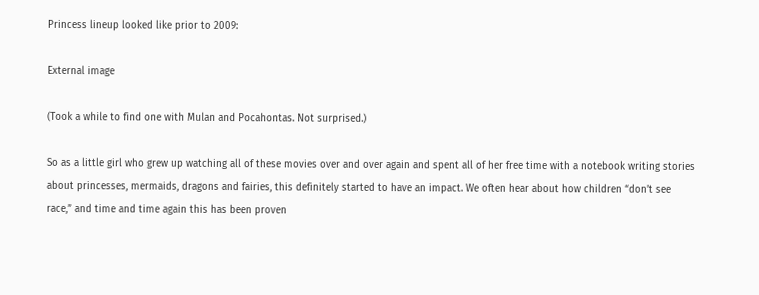Princess lineup looked like prior to 2009:

External image

(Took a while to find one with Mulan and Pocahontas. Not surprised.)

So as a little girl who grew up watching all of these movies over and over again and spent all of her free time with a notebook writing stories about princesses, mermaids, dragons and fairies, this definitely started to have an impact. We often hear about how children “don’t see race,” and time and time again this has been proven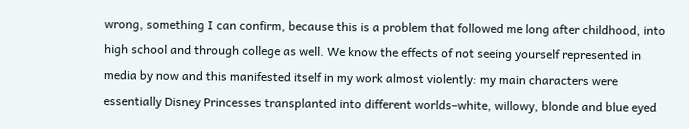wrong, something I can confirm, because this is a problem that followed me long after childhood, into high school and through college as well. We know the effects of not seeing yourself represented in media by now and this manifested itself in my work almost violently: my main characters were essentially Disney Princesses transplanted into different worlds–white, willowy, blonde and blue eyed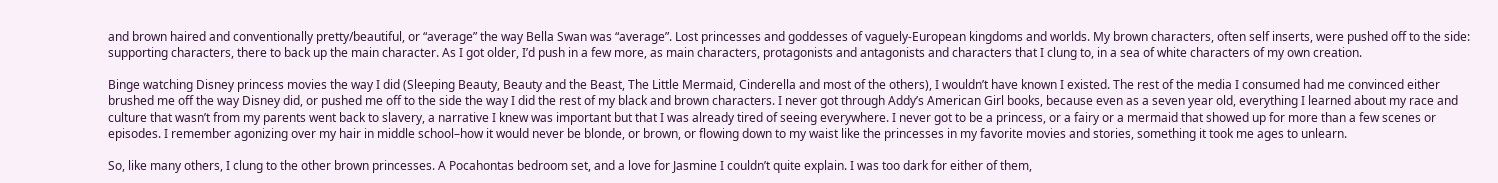and brown haired and conventionally pretty/beautiful, or “average” the way Bella Swan was “average”. Lost princesses and goddesses of vaguely-European kingdoms and worlds. My brown characters, often self inserts, were pushed off to the side: supporting characters, there to back up the main character. As I got older, I’d push in a few more, as main characters, protagonists and antagonists and characters that I clung to, in a sea of white characters of my own creation.

Binge watching Disney princess movies the way I did (Sleeping Beauty, Beauty and the Beast, The Little Mermaid, Cinderella and most of the others), I wouldn’t have known I existed. The rest of the media I consumed had me convinced either brushed me off the way Disney did, or pushed me off to the side the way I did the rest of my black and brown characters. I never got through Addy’s American Girl books, because even as a seven year old, everything I learned about my race and culture that wasn’t from my parents went back to slavery, a narrative I knew was important but that I was already tired of seeing everywhere. I never got to be a princess, or a fairy or a mermaid that showed up for more than a few scenes or episodes. I remember agonizing over my hair in middle school–how it would never be blonde, or brown, or flowing down to my waist like the princesses in my favorite movies and stories, something it took me ages to unlearn.

So, like many others, I clung to the other brown princesses. A Pocahontas bedroom set, and a love for Jasmine I couldn’t quite explain. I was too dark for either of them,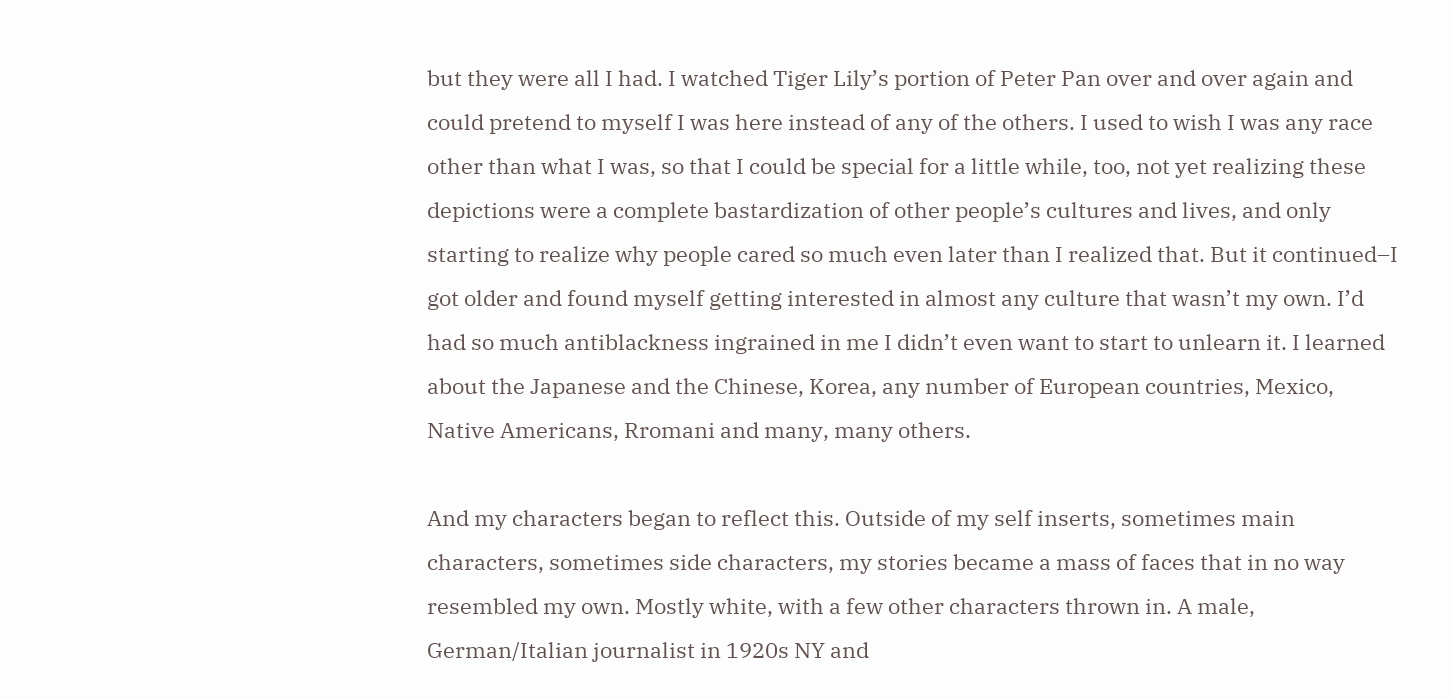but they were all I had. I watched Tiger Lily’s portion of Peter Pan over and over again and could pretend to myself I was here instead of any of the others. I used to wish I was any race other than what I was, so that I could be special for a little while, too, not yet realizing these depictions were a complete bastardization of other people’s cultures and lives, and only starting to realize why people cared so much even later than I realized that. But it continued–I got older and found myself getting interested in almost any culture that wasn’t my own. I’d had so much antiblackness ingrained in me I didn’t even want to start to unlearn it. I learned about the Japanese and the Chinese, Korea, any number of European countries, Mexico, Native Americans, Rromani and many, many others.

And my characters began to reflect this. Outside of my self inserts, sometimes main characters, sometimes side characters, my stories became a mass of faces that in no way resembled my own. Mostly white, with a few other characters thrown in. A male, German/Italian journalist in 1920s NY and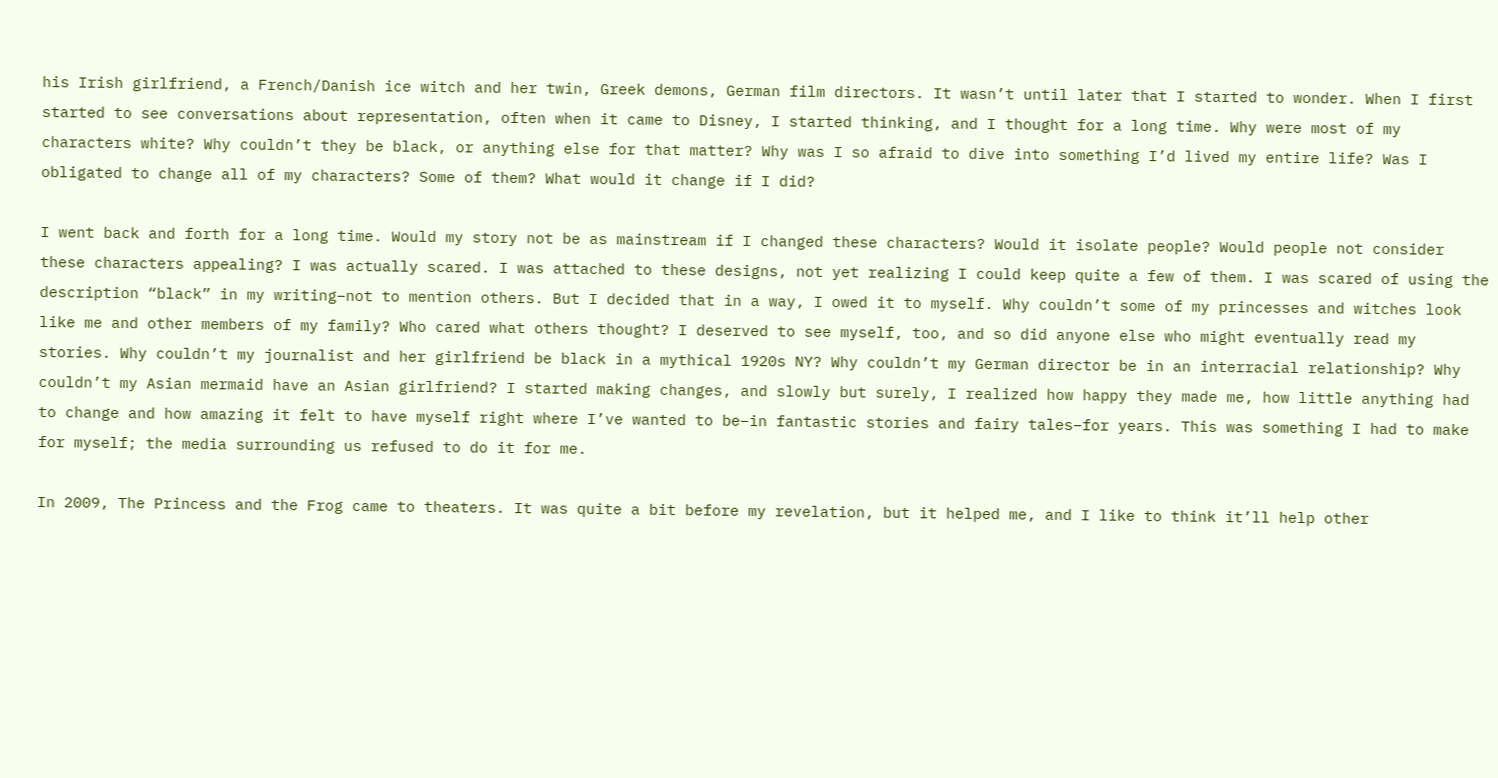his Irish girlfriend, a French/Danish ice witch and her twin, Greek demons, German film directors. It wasn’t until later that I started to wonder. When I first started to see conversations about representation, often when it came to Disney, I started thinking, and I thought for a long time. Why were most of my characters white? Why couldn’t they be black, or anything else for that matter? Why was I so afraid to dive into something I’d lived my entire life? Was I obligated to change all of my characters? Some of them? What would it change if I did?

I went back and forth for a long time. Would my story not be as mainstream if I changed these characters? Would it isolate people? Would people not consider these characters appealing? I was actually scared. I was attached to these designs, not yet realizing I could keep quite a few of them. I was scared of using the description “black” in my writing–not to mention others. But I decided that in a way, I owed it to myself. Why couldn’t some of my princesses and witches look like me and other members of my family? Who cared what others thought? I deserved to see myself, too, and so did anyone else who might eventually read my stories. Why couldn’t my journalist and her girlfriend be black in a mythical 1920s NY? Why couldn’t my German director be in an interracial relationship? Why couldn’t my Asian mermaid have an Asian girlfriend? I started making changes, and slowly but surely, I realized how happy they made me, how little anything had to change and how amazing it felt to have myself right where I’ve wanted to be–in fantastic stories and fairy tales–for years. This was something I had to make for myself; the media surrounding us refused to do it for me.

In 2009, The Princess and the Frog came to theaters. It was quite a bit before my revelation, but it helped me, and I like to think it’ll help other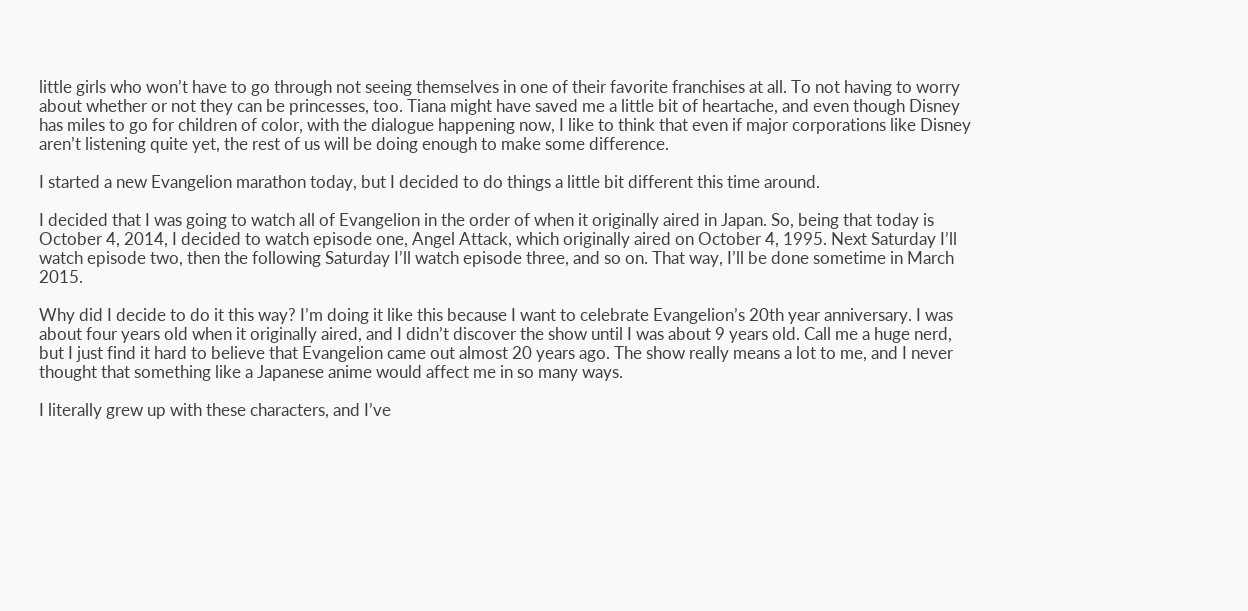little girls who won’t have to go through not seeing themselves in one of their favorite franchises at all. To not having to worry about whether or not they can be princesses, too. Tiana might have saved me a little bit of heartache, and even though Disney has miles to go for children of color, with the dialogue happening now, I like to think that even if major corporations like Disney aren’t listening quite yet, the rest of us will be doing enough to make some difference.

I started a new Evangelion marathon today, but I decided to do things a little bit different this time around.

I decided that I was going to watch all of Evangelion in the order of when it originally aired in Japan. So, being that today is October 4, 2014, I decided to watch episode one, Angel Attack, which originally aired on October 4, 1995. Next Saturday I’ll watch episode two, then the following Saturday I’ll watch episode three, and so on. That way, I’ll be done sometime in March 2015.

Why did I decide to do it this way? I’m doing it like this because I want to celebrate Evangelion’s 20th year anniversary. I was about four years old when it originally aired, and I didn’t discover the show until I was about 9 years old. Call me a huge nerd, but I just find it hard to believe that Evangelion came out almost 20 years ago. The show really means a lot to me, and I never thought that something like a Japanese anime would affect me in so many ways.

I literally grew up with these characters, and I’ve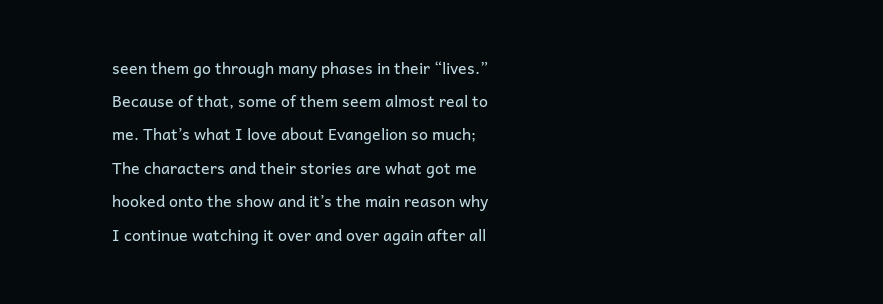seen them go through many phases in their “lives.” Because of that, some of them seem almost real to me. That’s what I love about Evangelion so much; The characters and their stories are what got me hooked onto the show and it’s the main reason why I continue watching it over and over again after all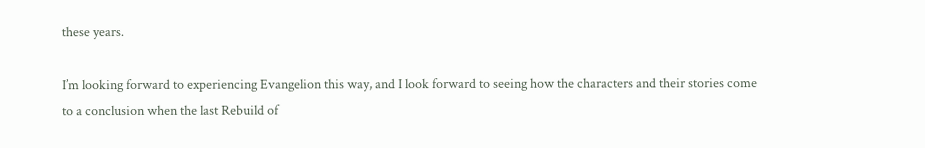these years.

I’m looking forward to experiencing Evangelion this way, and I look forward to seeing how the characters and their stories come to a conclusion when the last Rebuild of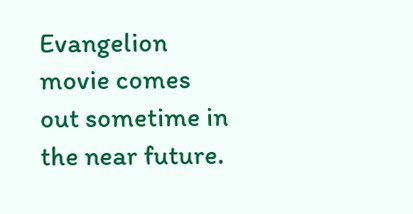Evangelion movie comes out sometime in the near future.